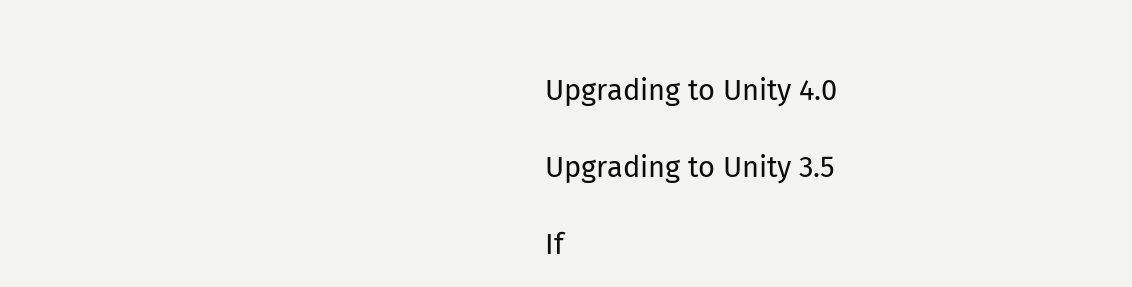Upgrading to Unity 4.0

Upgrading to Unity 3.5

If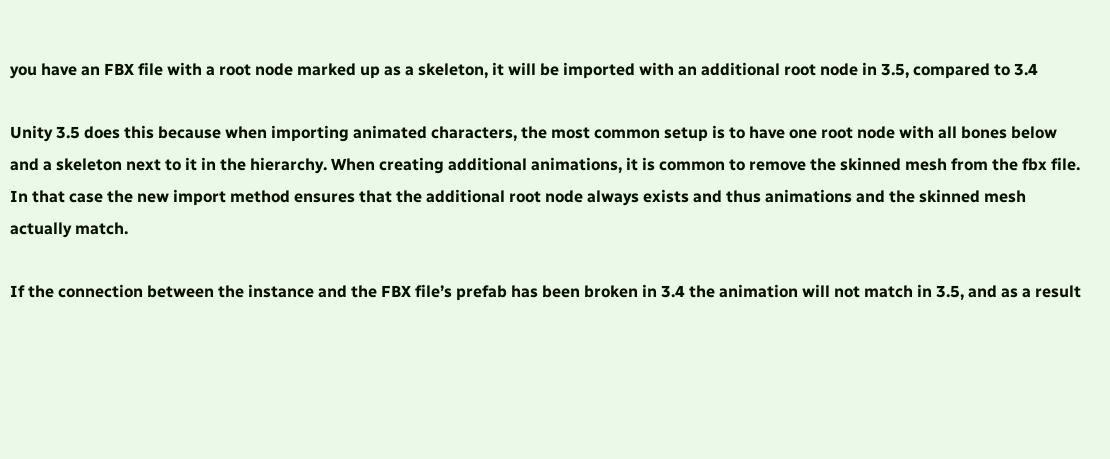you have an FBX file with a root node marked up as a skeleton, it will be imported with an additional root node in 3.5, compared to 3.4

Unity 3.5 does this because when importing animated characters, the most common setup is to have one root node with all bones below and a skeleton next to it in the hierarchy. When creating additional animations, it is common to remove the skinned mesh from the fbx file. In that case the new import method ensures that the additional root node always exists and thus animations and the skinned mesh actually match.

If the connection between the instance and the FBX file’s prefab has been broken in 3.4 the animation will not match in 3.5, and as a result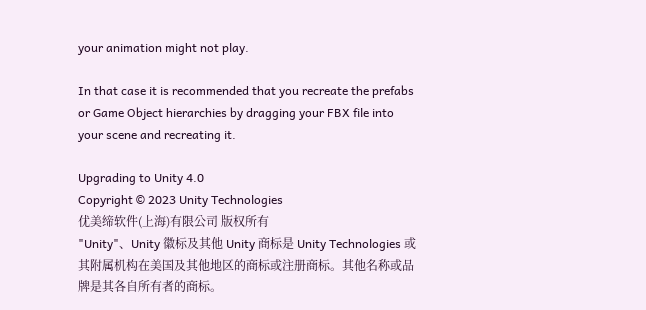your animation might not play.

In that case it is recommended that you recreate the prefabs or Game Object hierarchies by dragging your FBX file into your scene and recreating it.

Upgrading to Unity 4.0
Copyright © 2023 Unity Technologies
优美缔软件(上海)有限公司 版权所有
"Unity"、Unity 徽标及其他 Unity 商标是 Unity Technologies 或其附属机构在美国及其他地区的商标或注册商标。其他名称或品牌是其各自所有者的商标。